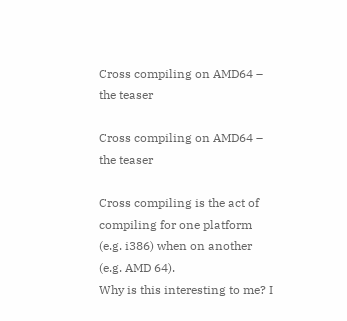Cross compiling on AMD64 – the teaser

Cross compiling on AMD64 – the teaser

Cross compiling is the act of compiling for one platform (e.g. i386) when on another (e.g. AMD 64).
Why is this interesting to me? I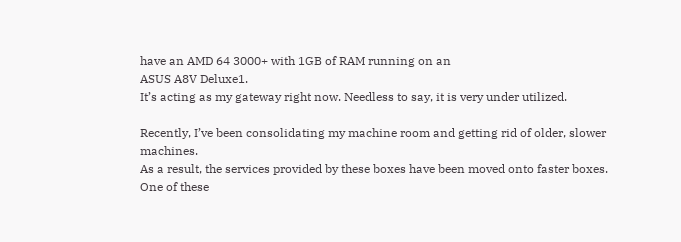have an AMD 64 3000+ with 1GB of RAM running on an
ASUS A8V Deluxe1.
It’s acting as my gateway right now. Needless to say, it is very under utilized.

Recently, I’ve been consolidating my machine room and getting rid of older, slower machines.
As a result, the services provided by these boxes have been moved onto faster boxes.
One of these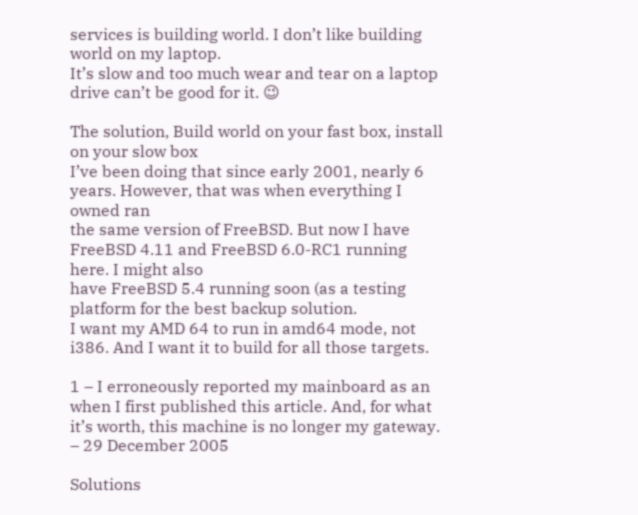services is building world. I don’t like building world on my laptop.
It’s slow and too much wear and tear on a laptop drive can’t be good for it. 😉

The solution, Build world on your fast box, install on your slow box
I’ve been doing that since early 2001, nearly 6 years. However, that was when everything I owned ran
the same version of FreeBSD. But now I have FreeBSD 4.11 and FreeBSD 6.0-RC1 running here. I might also
have FreeBSD 5.4 running soon (as a testing platform for the best backup solution.
I want my AMD 64 to run in amd64 mode, not i386. And I want it to build for all those targets.

1 – I erroneously reported my mainboard as an
when I first published this article. And, for what it’s worth, this machine is no longer my gateway.
– 29 December 2005

Solutions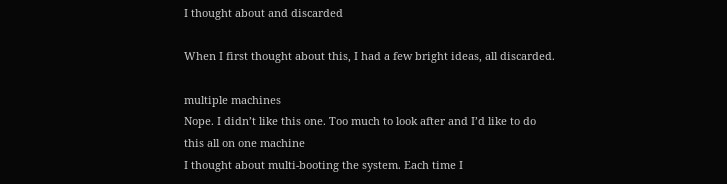I thought about and discarded

When I first thought about this, I had a few bright ideas, all discarded.

multiple machines
Nope. I didn’t like this one. Too much to look after and I’d like to do
this all on one machine
I thought about multi-booting the system. Each time I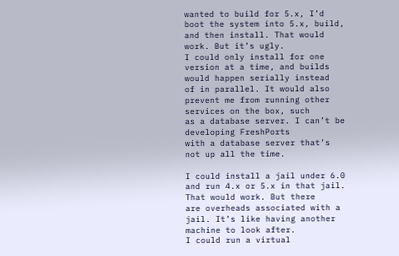wanted to build for 5.x, I’d
boot the system into 5.x, build, and then install. That would work. But it’s ugly.
I could only install for one version at a time, and builds would happen serially instead
of in parallel. It would also prevent me from running other services on the box, such
as a database server. I can’t be developing FreshPorts
with a database server that’s not up all the time.

I could install a jail under 6.0 and run 4.x or 5.x in that jail. That would work. But there
are overheads associated with a jail. It’s like having another machine to look after.
I could run a virtual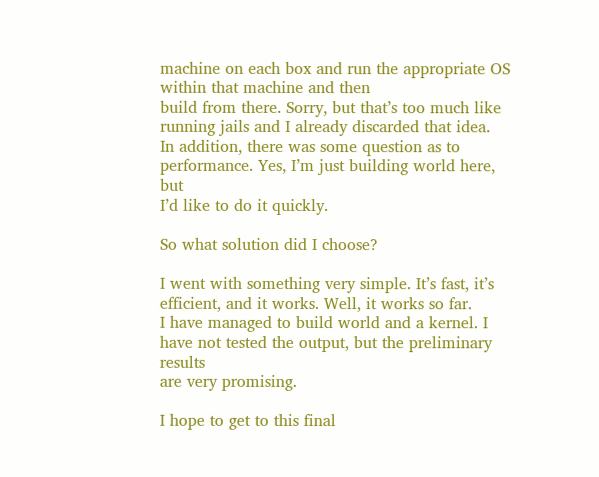machine on each box and run the appropriate OS within that machine and then
build from there. Sorry, but that’s too much like running jails and I already discarded that idea.
In addition, there was some question as to performance. Yes, I’m just building world here, but
I’d like to do it quickly.

So what solution did I choose?

I went with something very simple. It’s fast, it’s efficient, and it works. Well, it works so far.
I have managed to build world and a kernel. I have not tested the output, but the preliminary results
are very promising.

I hope to get to this final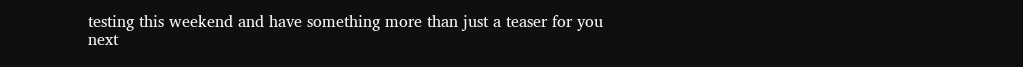testing this weekend and have something more than just a teaser for you
next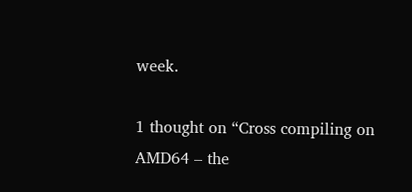week.

1 thought on “Cross compiling on AMD64 – the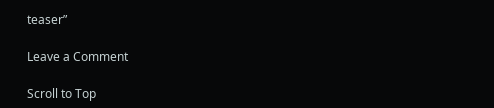teaser”

Leave a Comment

Scroll to Top